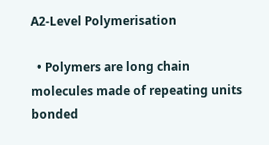A2-Level Polymerisation

  • Polymers are long chain molecules made of repeating units bonded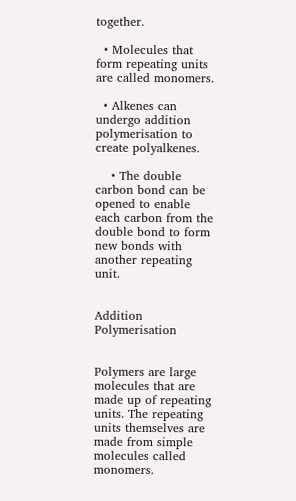together.

  • Molecules that form repeating units are called monomers.

  • Alkenes can undergo addition polymerisation to create polyalkenes.

    • The double carbon bond can be opened to enable each carbon from the double bond to form new bonds with another repeating unit.


Addition Polymerisation


Polymers are large molecules that are made up of repeating units. The repeating units themselves are made from simple molecules called monomers.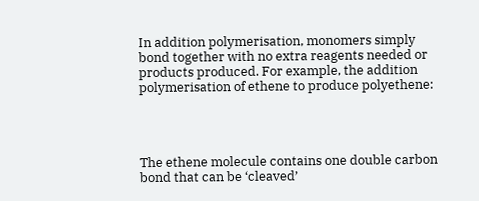In addition polymerisation, monomers simply bond together with no extra reagents needed or products produced. For example, the addition polymerisation of ethene to produce polyethene:




The ethene molecule contains one double carbon bond that can be ‘cleaved’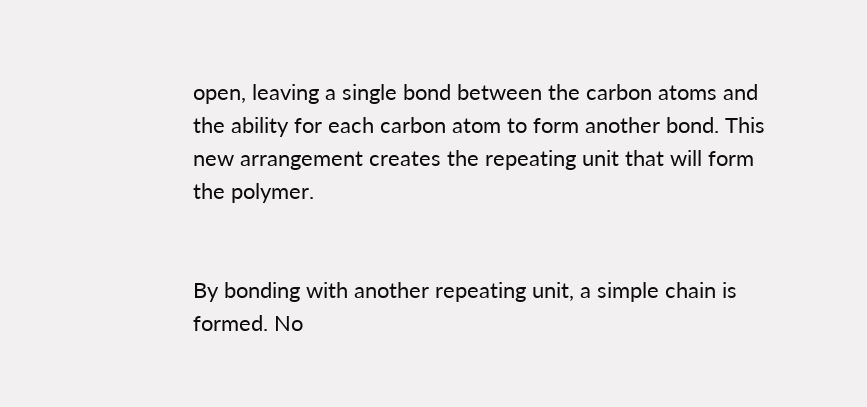open, leaving a single bond between the carbon atoms and the ability for each carbon atom to form another bond. This new arrangement creates the repeating unit that will form the polymer.


By bonding with another repeating unit, a simple chain is formed. No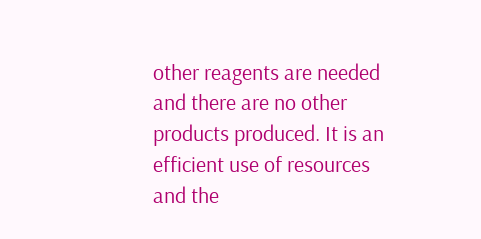other reagents are needed and there are no other products produced. It is an efficient use of resources and the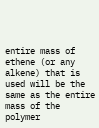entire mass of ethene (or any alkene) that is used will be the same as the entire mass of the polymer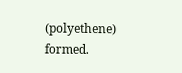(polyethene) formed.